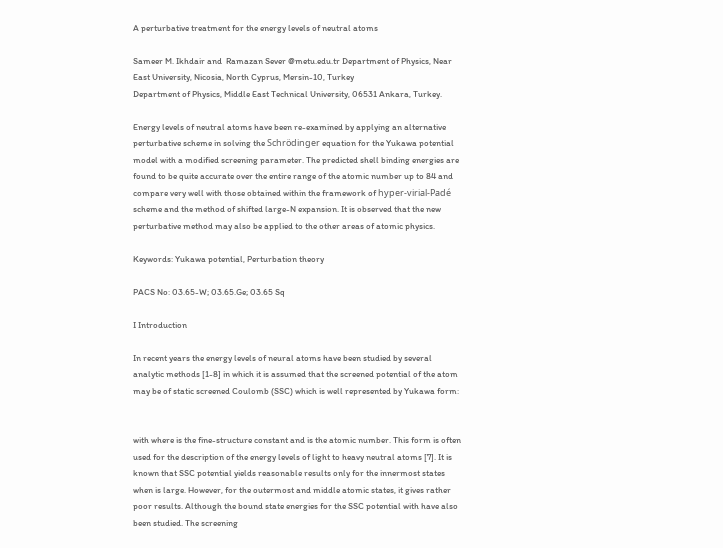A perturbative treatment for the energy levels of neutral atoms

Sameer M. Ikhdair and  Ramazan Sever @metu.edu.tr Department of Physics, Near East University, Nicosia, North Cyprus, Mersin-10, Turkey
Department of Physics, Middle East Technical University, 06531 Ankara, Turkey.

Energy levels of neutral atoms have been re-examined by applying an alternative perturbative scheme in solving the Schrödinger equation for the Yukawa potential model with a modified screening parameter. The predicted shell binding energies are found to be quite accurate over the entire range of the atomic number up to 84 and compare very well with those obtained within the framework of hyper-virial-Padé scheme and the method of shifted large-N expansion. It is observed that the new perturbative method may also be applied to the other areas of atomic physics.

Keywords: Yukawa potential, Perturbation theory

PACS No: 03.65-W; 03.65.Ge; 03.65 Sq

I Introduction

In recent years the energy levels of neural atoms have been studied by several analytic methods [1-8] in which it is assumed that the screened potential of the atom may be of static screened Coulomb (SSC) which is well represented by Yukawa form:


with where is the fine-structure constant and is the atomic number. This form is often used for the description of the energy levels of light to heavy neutral atoms [7]. It is known that SSC potential yields reasonable results only for the innermost states when is large. However, for the outermost and middle atomic states, it gives rather poor results. Although the bound state energies for the SSC potential with have also been studied. The screening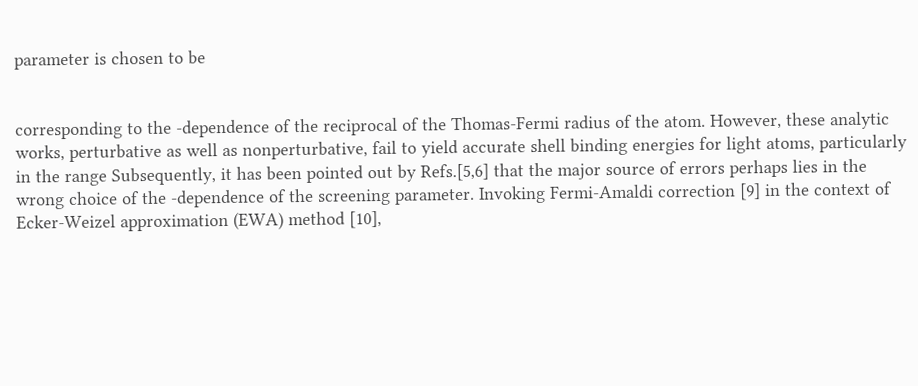parameter is chosen to be


corresponding to the -dependence of the reciprocal of the Thomas-Fermi radius of the atom. However, these analytic works, perturbative as well as nonperturbative, fail to yield accurate shell binding energies for light atoms, particularly in the range Subsequently, it has been pointed out by Refs.[5,6] that the major source of errors perhaps lies in the wrong choice of the -dependence of the screening parameter. Invoking Fermi-Amaldi correction [9] in the context of Ecker-Weizel approximation (EWA) method [10],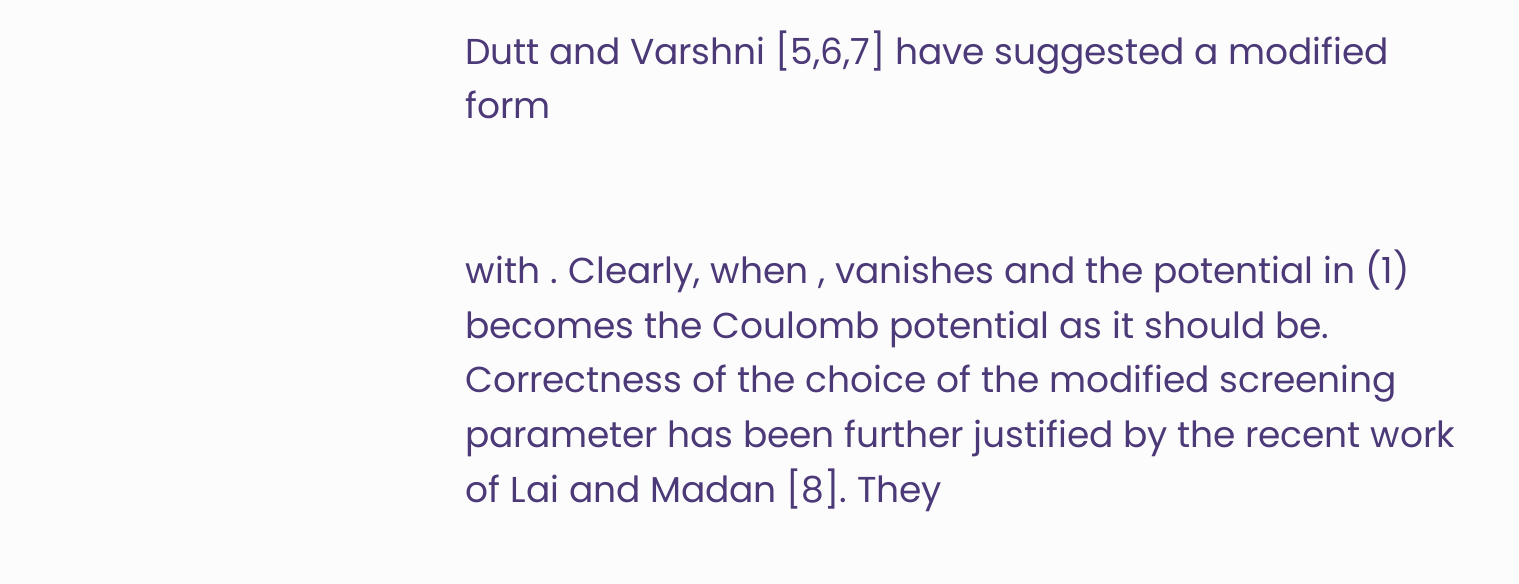Dutt and Varshni [5,6,7] have suggested a modified form


with . Clearly, when , vanishes and the potential in (1) becomes the Coulomb potential as it should be. Correctness of the choice of the modified screening parameter has been further justified by the recent work of Lai and Madan [8]. They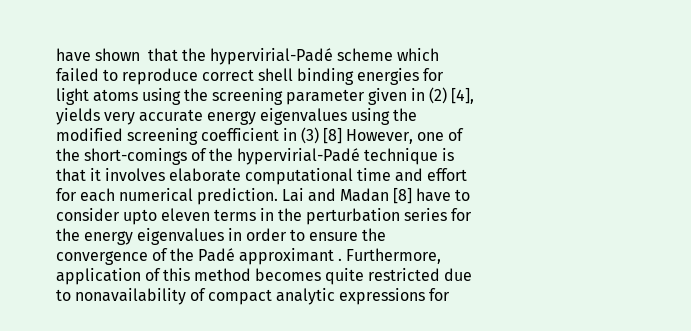have shown  that the hypervirial-Padé scheme which failed to reproduce correct shell binding energies for light atoms using the screening parameter given in (2) [4], yields very accurate energy eigenvalues using the modified screening coefficient in (3) [8] However, one of the short-comings of the hypervirial-Padé technique is that it involves elaborate computational time and effort for each numerical prediction. Lai and Madan [8] have to consider upto eleven terms in the perturbation series for the energy eigenvalues in order to ensure the convergence of the Padé approximant . Furthermore, application of this method becomes quite restricted due to nonavailability of compact analytic expressions for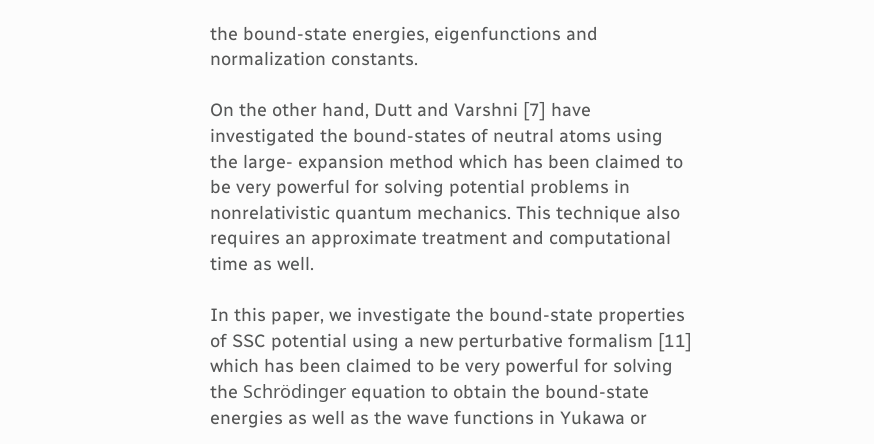the bound-state energies, eigenfunctions and normalization constants.

On the other hand, Dutt and Varshni [7] have investigated the bound-states of neutral atoms using the large- expansion method which has been claimed to be very powerful for solving potential problems in nonrelativistic quantum mechanics. This technique also requires an approximate treatment and computational time as well.

In this paper, we investigate the bound-state properties of SSC potential using a new perturbative formalism [11] which has been claimed to be very powerful for solving the Schrödinger equation to obtain the bound-state energies as well as the wave functions in Yukawa or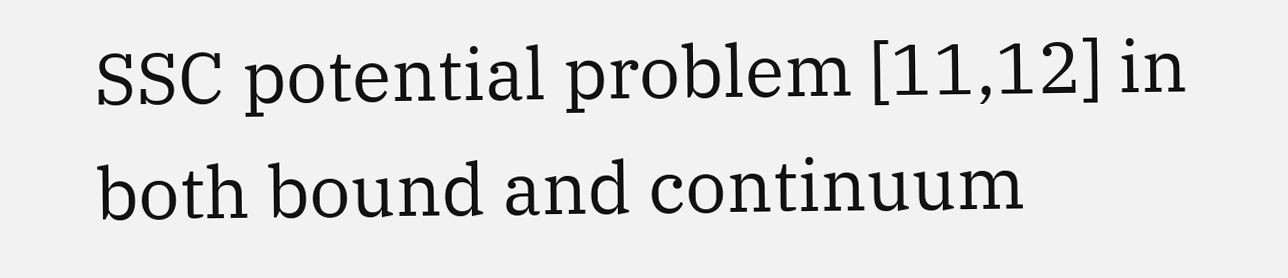SSC potential problem [11,12] in both bound and continuum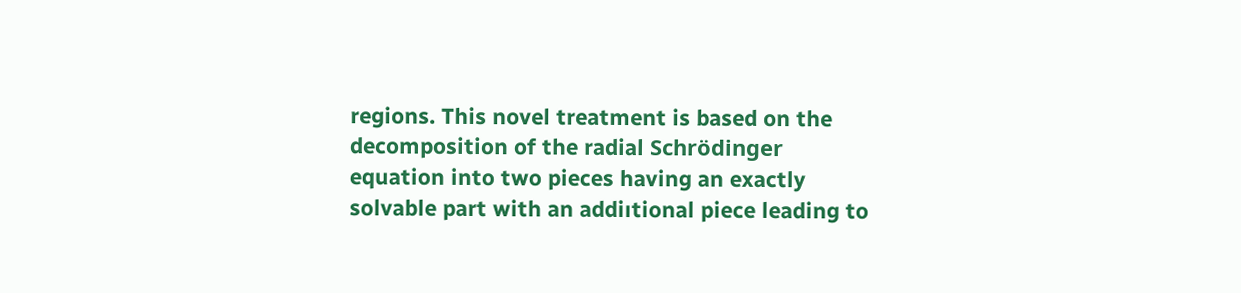regions. This novel treatment is based on the decomposition of the radial Schrödinger equation into two pieces having an exactly solvable part with an addiıtional piece leading to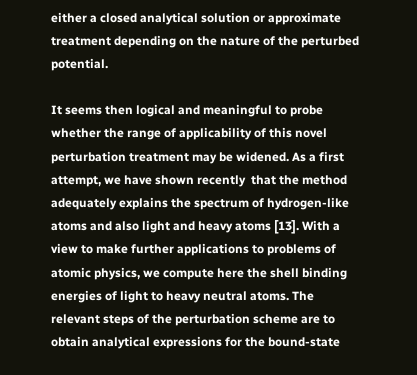either a closed analytical solution or approximate treatment depending on the nature of the perturbed potential.

It seems then logical and meaningful to probe whether the range of applicability of this novel perturbation treatment may be widened. As a first attempt, we have shown recently  that the method adequately explains the spectrum of hydrogen-like atoms and also light and heavy atoms [13]. With a view to make further applications to problems of atomic physics, we compute here the shell binding energies of light to heavy neutral atoms. The relevant steps of the perturbation scheme are to obtain analytical expressions for the bound-state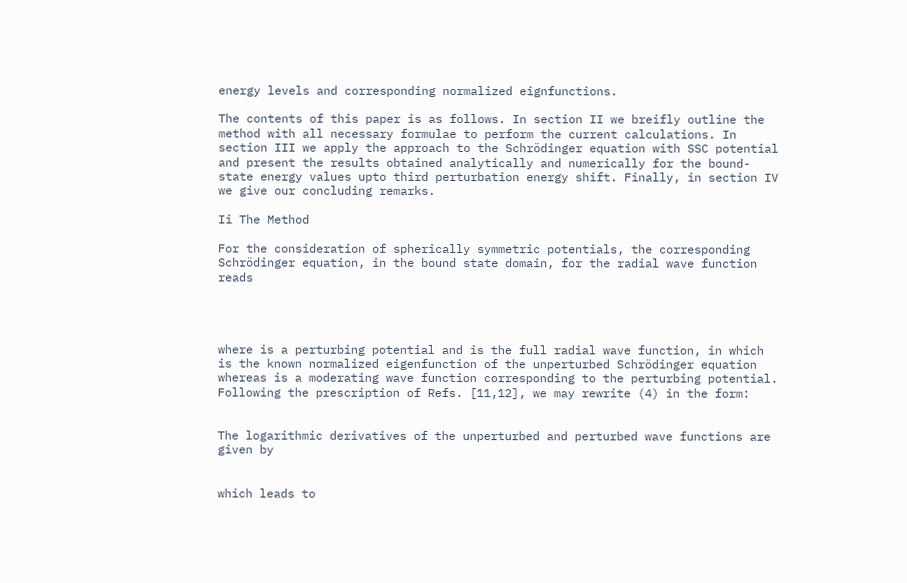energy levels and corresponding normalized eignfunctions.

The contents of this paper is as follows. In section II we breifly outline the method with all necessary formulae to perform the current calculations. In section III we apply the approach to the Schrödinger equation with SSC potential and present the results obtained analytically and numerically for the bound-state energy values upto third perturbation energy shift. Finally, in section IV we give our concluding remarks.

Ii The Method

For the consideration of spherically symmetric potentials, the corresponding Schrödinger equation, in the bound state domain, for the radial wave function reads




where is a perturbing potential and is the full radial wave function, in which is the known normalized eigenfunction of the unperturbed Schrödinger equation whereas is a moderating wave function corresponding to the perturbing potential. Following the prescription of Refs. [11,12], we may rewrite (4) in the form:


The logarithmic derivatives of the unperturbed and perturbed wave functions are given by


which leads to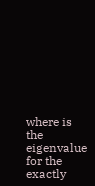where is the eigenvalue for the exactly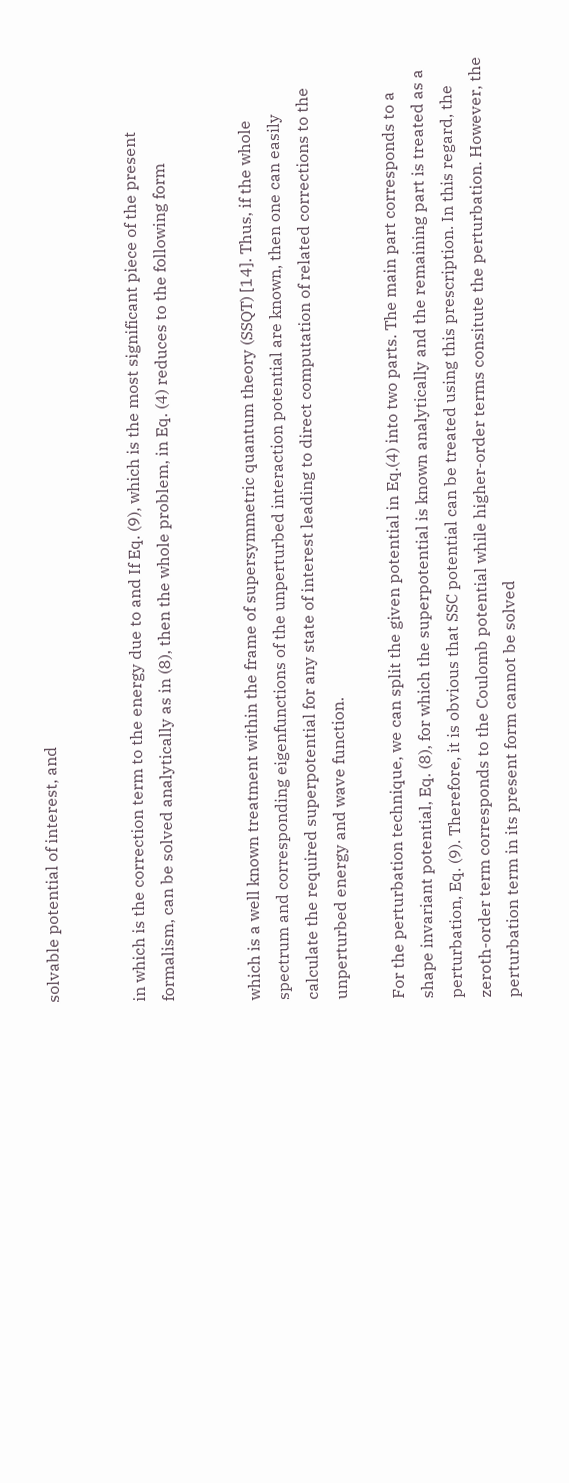solvable potential of interest, and


in which is the correction term to the energy due to and If Eq. (9), which is the most significant piece of the present formalism, can be solved analytically as in (8), then the whole problem, in Eq. (4) reduces to the following form


which is a well known treatment within the frame of supersymmetric quantum theory (SSQT) [14]. Thus, if the whole spectrum and corresponding eigenfunctions of the unperturbed interaction potential are known, then one can easily calculate the required superpotential for any state of interest leading to direct computation of related corrections to the unperturbed energy and wave function.

For the perturbation technique, we can split the given potential in Eq.(4) into two parts. The main part corresponds to a shape invariant potential, Eq. (8), for which the superpotential is known analytically and the remaining part is treated as a perturbation, Eq. (9). Therefore, it is obvious that SSC potential can be treated using this prescription. In this regard, the zeroth-order term corresponds to the Coulomb potential while higher-order terms consitute the perturbation. However, the perturbation term in its present form cannot be solved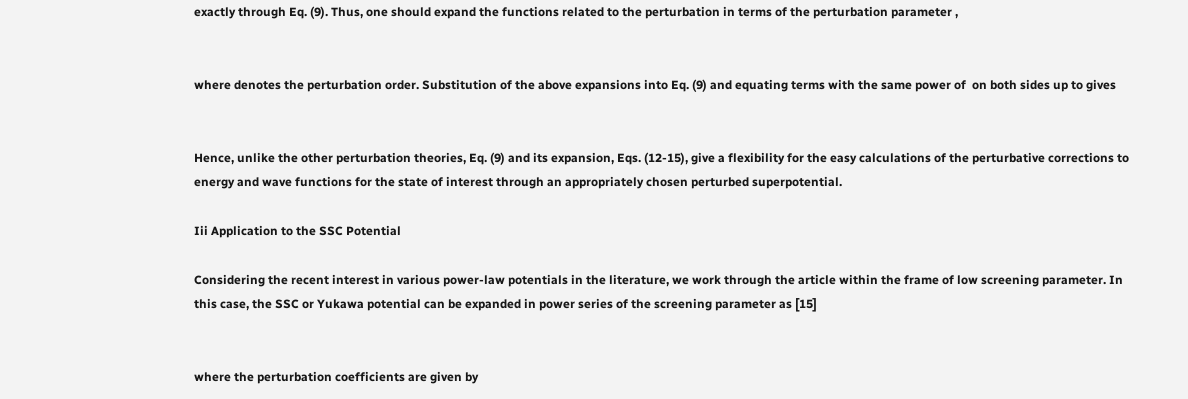exactly through Eq. (9). Thus, one should expand the functions related to the perturbation in terms of the perturbation parameter ,


where denotes the perturbation order. Substitution of the above expansions into Eq. (9) and equating terms with the same power of  on both sides up to gives


Hence, unlike the other perturbation theories, Eq. (9) and its expansion, Eqs. (12-15), give a flexibility for the easy calculations of the perturbative corrections to energy and wave functions for the state of interest through an appropriately chosen perturbed superpotential.

Iii Application to the SSC Potential

Considering the recent interest in various power-law potentials in the literature, we work through the article within the frame of low screening parameter. In this case, the SSC or Yukawa potential can be expanded in power series of the screening parameter as [15]


where the perturbation coefficients are given by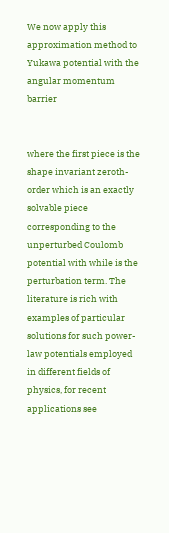We now apply this approximation method to Yukawa potential with the angular momentum barrier


where the first piece is the shape invariant zeroth-order which is an exactly solvable piece corresponding to the unperturbed Coulomb potential with while is the perturbation term. The literature is rich with examples of particular solutions for such power-law potentials employed in different fields of physics, for recent applications see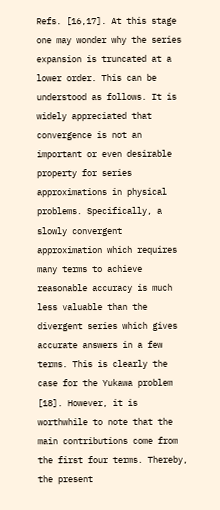Refs. [16,17]. At this stage one may wonder why the series expansion is truncated at a lower order. This can be understood as follows. It is widely appreciated that convergence is not an important or even desirable property for series approximations in physical problems. Specifically, a slowly convergent approximation which requires many terms to achieve reasonable accuracy is much less valuable than the divergent series which gives accurate answers in a few terms. This is clearly the case for the Yukawa problem [18]. However, it is worthwhile to note that the main contributions come from the first four terms. Thereby, the present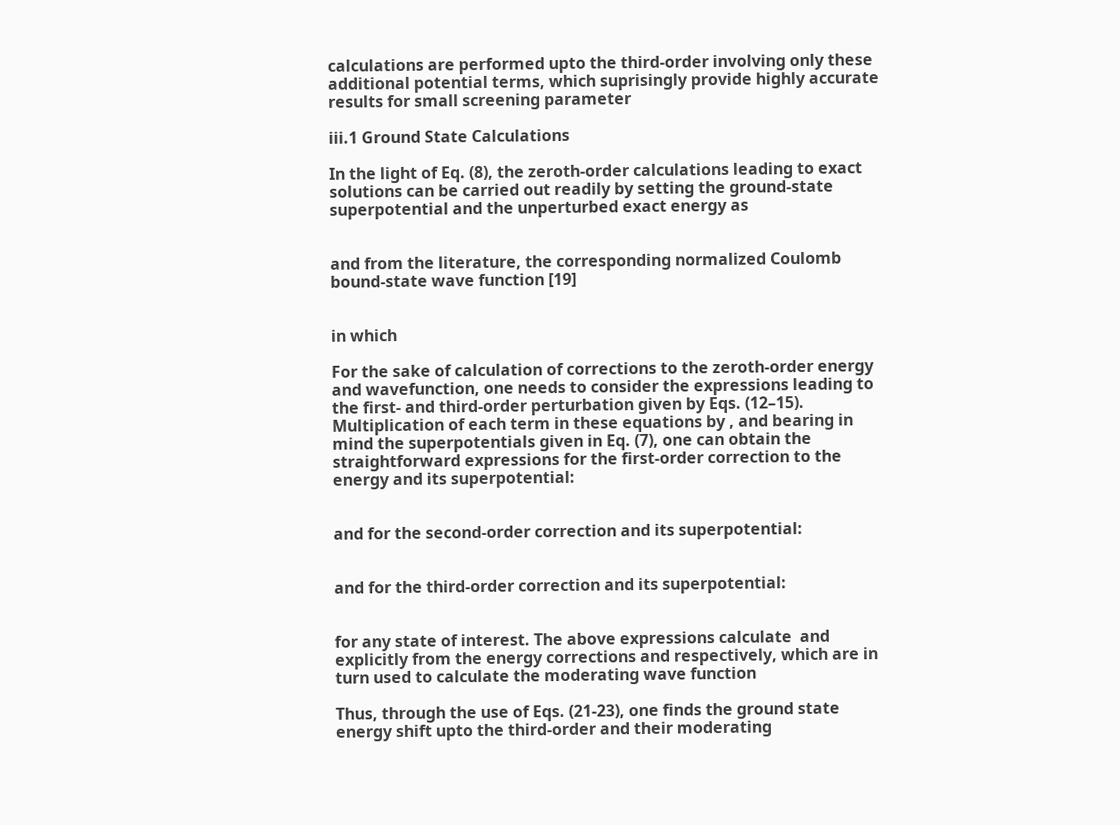calculations are performed upto the third-order involving only these additional potential terms, which suprisingly provide highly accurate results for small screening parameter

iii.1 Ground State Calculations

In the light of Eq. (8), the zeroth-order calculations leading to exact solutions can be carried out readily by setting the ground-state superpotential and the unperturbed exact energy as


and from the literature, the corresponding normalized Coulomb bound-state wave function [19]


in which

For the sake of calculation of corrections to the zeroth-order energy and wavefunction, one needs to consider the expressions leading to the first- and third-order perturbation given by Eqs. (12–15). Multiplication of each term in these equations by , and bearing in mind the superpotentials given in Eq. (7), one can obtain the straightforward expressions for the first-order correction to the energy and its superpotential:


and for the second-order correction and its superpotential:


and for the third-order correction and its superpotential:


for any state of interest. The above expressions calculate  and explicitly from the energy corrections and respectively, which are in turn used to calculate the moderating wave function

Thus, through the use of Eqs. (21-23), one finds the ground state energy shift upto the third-order and their moderating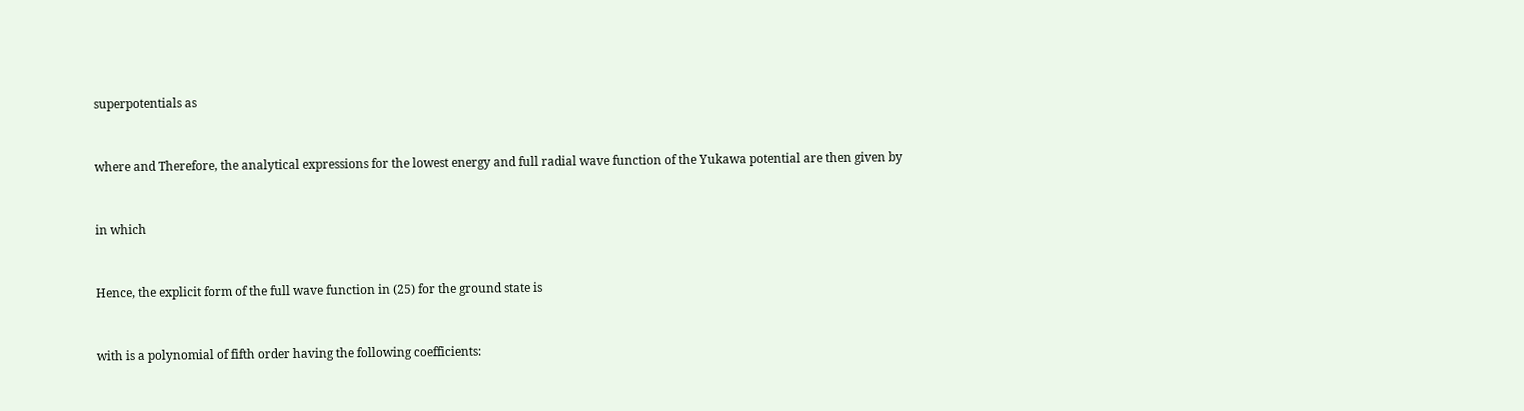superpotentials as


where and Therefore, the analytical expressions for the lowest energy and full radial wave function of the Yukawa potential are then given by


in which


Hence, the explicit form of the full wave function in (25) for the ground state is


with is a polynomial of fifth order having the following coefficients: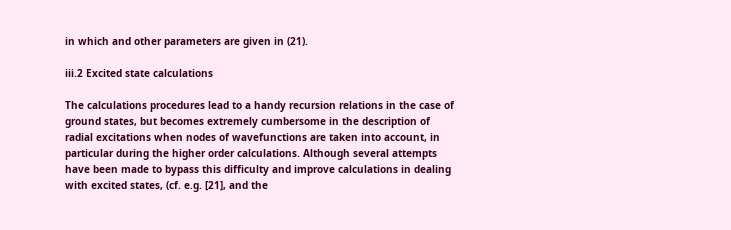in which and other parameters are given in (21).

iii.2 Excited state calculations

The calculations procedures lead to a handy recursion relations in the case of ground states, but becomes extremely cumbersome in the description of radial excitations when nodes of wavefunctions are taken into account, in particular during the higher order calculations. Although several attempts have been made to bypass this difficulty and improve calculations in dealing with excited states, (cf. e.g. [21], and the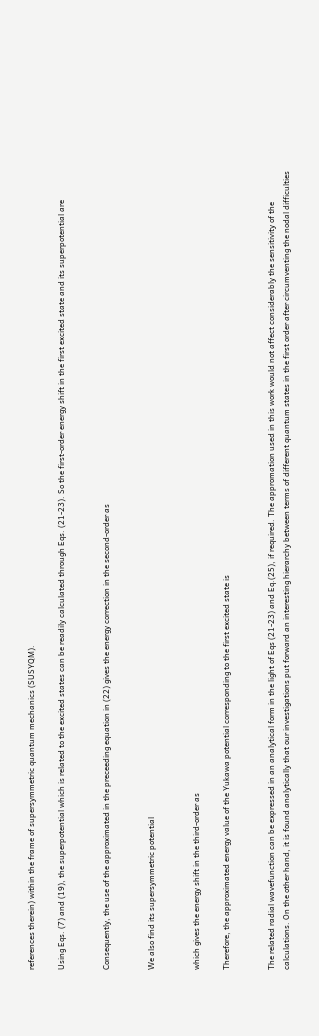references therein) within the frame of supersymmetric quantum mechanics (SUSYQM).

Using Eqs. (7) and (19), the superpotential which is related to the excited states can be readily calculated through Eqs. (21-23). So the first-order energy shift in the first excited state and its superpotential are


Consequently, the use of the approximated in the preceeding equation in (22) gives the energy correction in the second-order as


We also find its supersymmetric potential


which gives the energy shift in the third-order as

Therefore, the approximated energy value of the Yukawa potential corresponding to the first excited state is


The related radial wavefunction can be expressed in an analytical form in the light of Eqs (21-23) and Eq.(25), if required. The appromation used in this work would not affect considerably the sensitivity of the calculations. On the other hand, it is found analytically that our investigations put forward an interesting hierarchy between terms of different quantum states in the first order after circumventing the nodal difficulties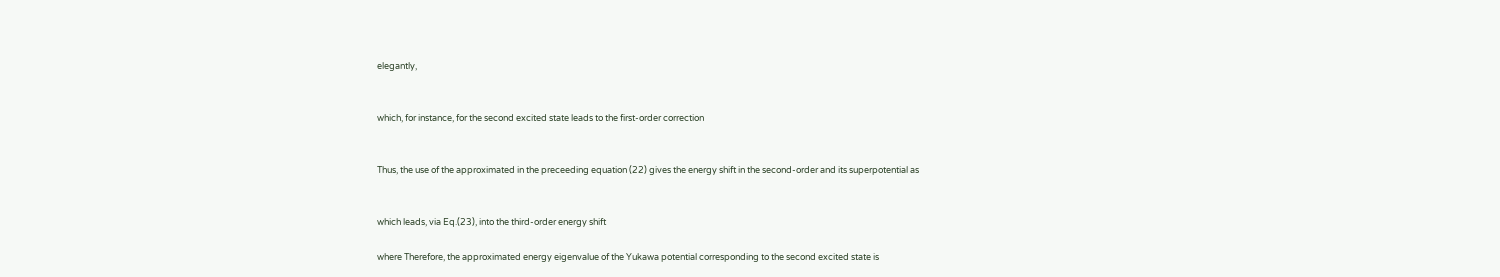elegantly,


which, for instance, for the second excited state leads to the first-order correction


Thus, the use of the approximated in the preceeding equation (22) gives the energy shift in the second-order and its superpotential as


which leads, via Eq.(23), into the third-order energy shift

where Therefore, the approximated energy eigenvalue of the Yukawa potential corresponding to the second excited state is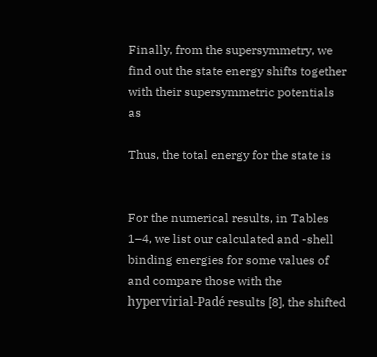Finally, from the supersymmetry, we find out the state energy shifts together with their supersymmetric potentials as

Thus, the total energy for the state is


For the numerical results, in Tables 1–4, we list our calculated and -shell binding energies for some values of and compare those with the hypervirial-Padé results [8], the shifted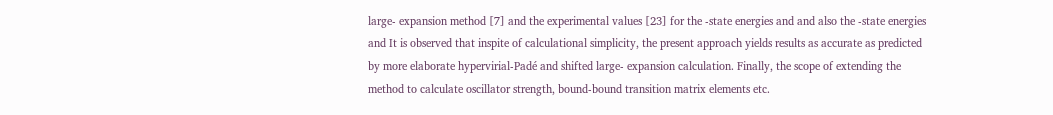large- expansion method [7] and the experimental values [23] for the -state energies and and also the -state energies and It is observed that inspite of calculational simplicity, the present approach yields results as accurate as predicted by more elaborate hypervirial-Padé and shifted large- expansion calculation. Finally, the scope of extending the method to calculate oscillator strength, bound-bound transition matrix elements etc.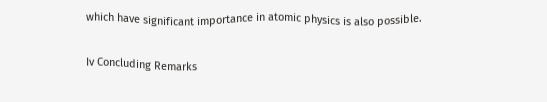which have significant importance in atomic physics is also possible.

Iv Concluding Remarks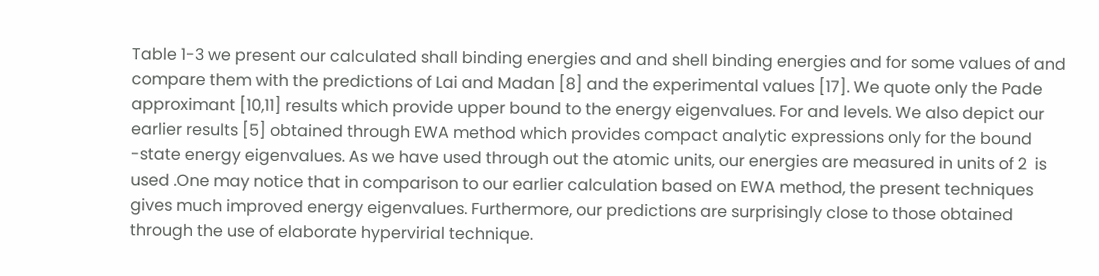Table 1-3 we present our calculated shall binding energies and and shell binding energies and for some values of and compare them with the predictions of Lai and Madan [8] and the experimental values [17]. We quote only the Pade approximant [10,11] results which provide upper bound to the energy eigenvalues. For and levels. We also depict our earlier results [5] obtained through EWA method which provides compact analytic expressions only for the bound -state energy eigenvalues. As we have used through out the atomic units, our energies are measured in units of 2  is used .One may notice that in comparison to our earlier calculation based on EWA method, the present techniques gives much improved energy eigenvalues. Furthermore, our predictions are surprisingly close to those obtained through the use of elaborate hypervirial technique.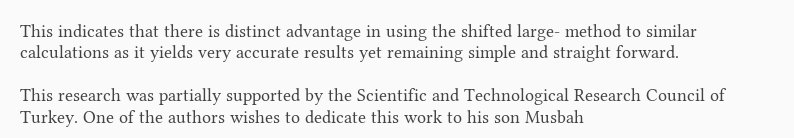This indicates that there is distinct advantage in using the shifted large- method to similar calculations as it yields very accurate results yet remaining simple and straight forward.

This research was partially supported by the Scientific and Technological Research Council of Turkey. One of the authors wishes to dedicate this work to his son Musbah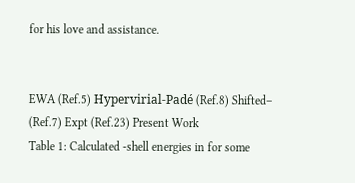for his love and assistance.


EWA (Ref.5) Hypervirial-Padé (Ref.8) Shifted– (Ref.7) Expt (Ref.23) Present Work
Table 1: Calculated -shell energies in for some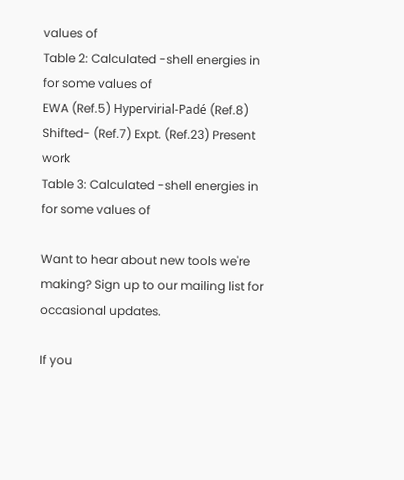values of
Table 2: Calculated -shell energies in for some values of
EWA (Ref.5) Hypervirial-Padé (Ref.8) Shifted- (Ref.7) Expt. (Ref.23) Present work
Table 3: Calculated -shell energies in for some values of

Want to hear about new tools we're making? Sign up to our mailing list for occasional updates.

If you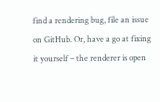find a rendering bug, file an issue on GitHub. Or, have a go at fixing it yourself – the renderer is open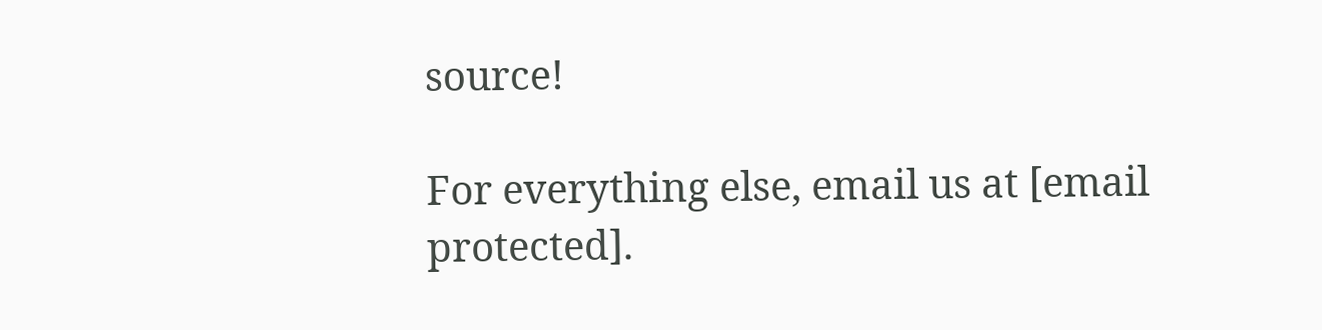source!

For everything else, email us at [email protected].